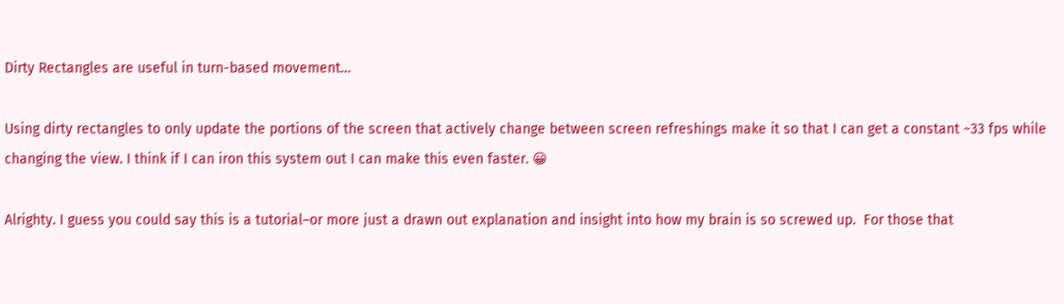Dirty Rectangles are useful in turn-based movement…

Using dirty rectangles to only update the portions of the screen that actively change between screen refreshings make it so that I can get a constant ~33 fps while changing the view. I think if I can iron this system out I can make this even faster. 😀

Alrighty. I guess you could say this is a tutorial–or more just a drawn out explanation and insight into how my brain is so screwed up.  For those that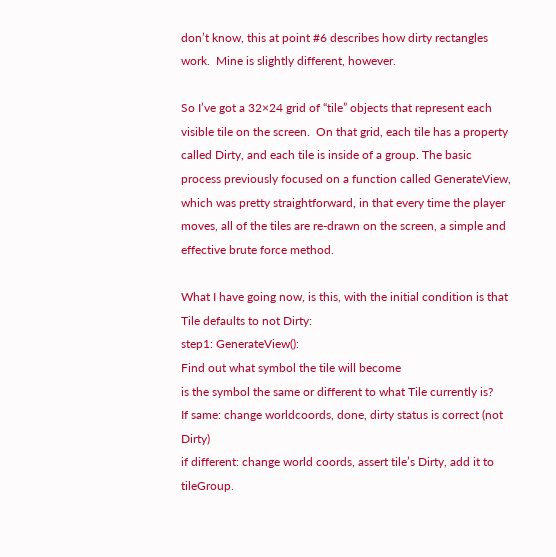don’t know, this at point #6 describes how dirty rectangles work.  Mine is slightly different, however.

So I’ve got a 32×24 grid of “tile” objects that represent each visible tile on the screen.  On that grid, each tile has a property called Dirty, and each tile is inside of a group. The basic process previously focused on a function called GenerateView, which was pretty straightforward, in that every time the player moves, all of the tiles are re-drawn on the screen, a simple and effective brute force method.

What I have going now, is this, with the initial condition is that Tile defaults to not Dirty:
step1: GenerateView():
Find out what symbol the tile will become
is the symbol the same or different to what Tile currently is?
If same: change worldcoords, done, dirty status is correct (not Dirty)
if different: change world coords, assert tile’s Dirty, add it to tileGroup.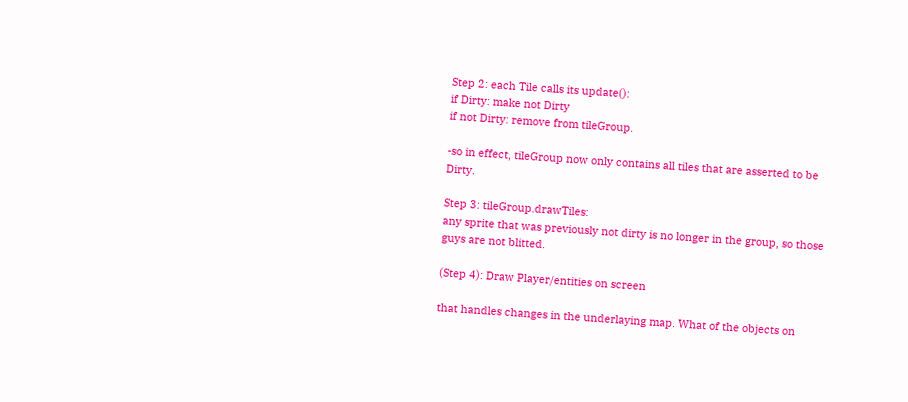Step 2: each Tile calls its update():
if Dirty: make not Dirty
if not Dirty: remove from tileGroup.

-so in effect, tileGroup now only contains all tiles that are asserted to be Dirty.

Step 3: tileGroup.drawTiles:
any sprite that was previously not dirty is no longer in the group, so those guys are not blitted.

(Step 4): Draw Player/entities on screen

that handles changes in the underlaying map. What of the objects on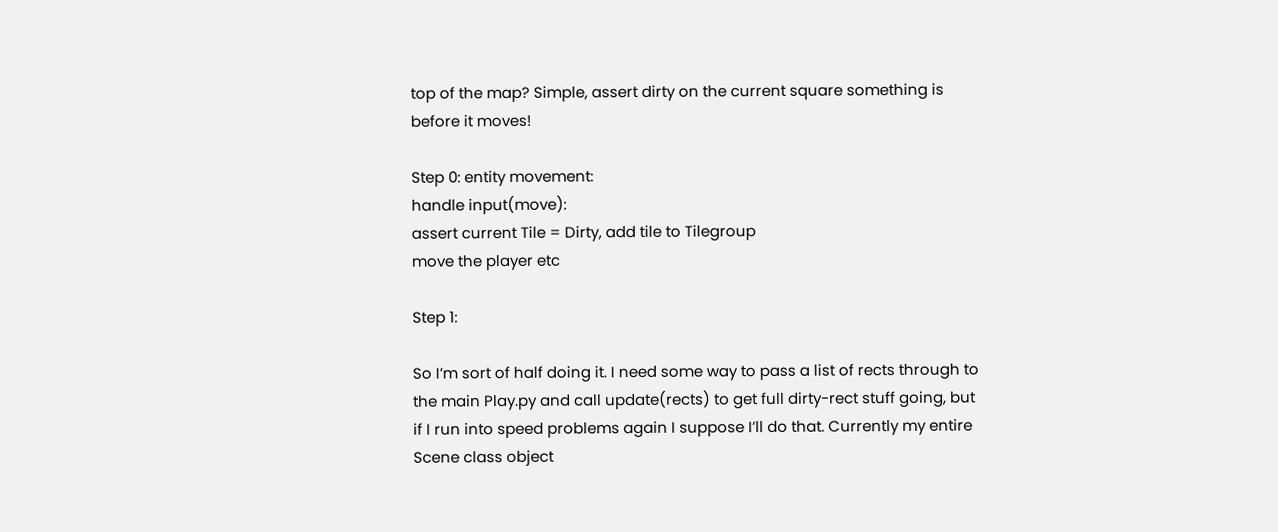top of the map? Simple, assert dirty on the current square something is before it moves!

Step 0: entity movement:
handle input(move):
assert current Tile = Dirty, add tile to Tilegroup
move the player etc

Step 1:

So I’m sort of half doing it. I need some way to pass a list of rects through to the main Play.py and call update(rects) to get full dirty-rect stuff going, but if I run into speed problems again I suppose I’ll do that. Currently my entire Scene class object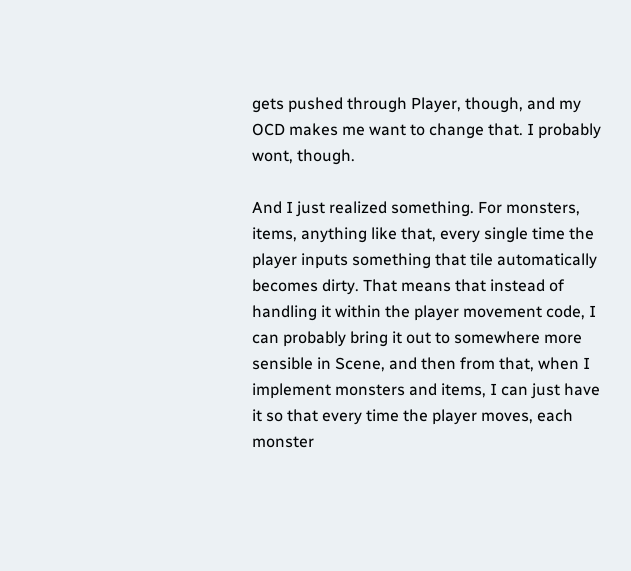gets pushed through Player, though, and my OCD makes me want to change that. I probably wont, though.

And I just realized something. For monsters, items, anything like that, every single time the player inputs something that tile automatically becomes dirty. That means that instead of handling it within the player movement code, I can probably bring it out to somewhere more sensible in Scene, and then from that, when I implement monsters and items, I can just have it so that every time the player moves, each monster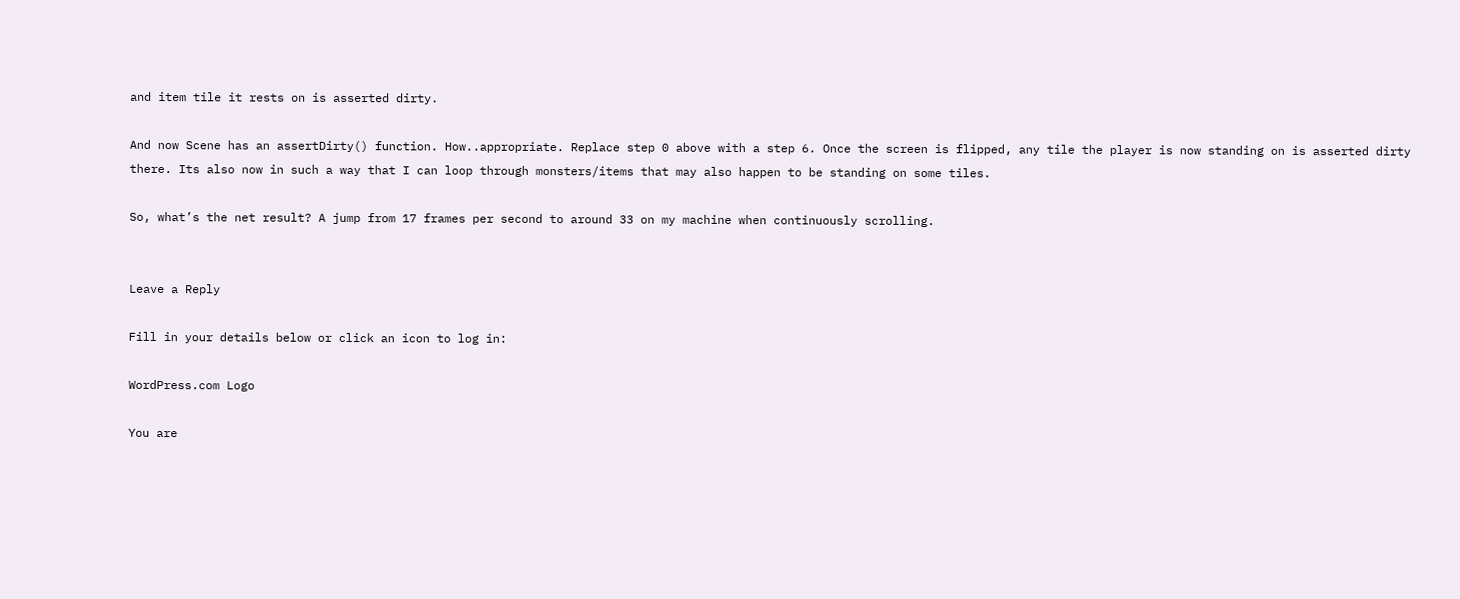and item tile it rests on is asserted dirty.

And now Scene has an assertDirty() function. How..appropriate. Replace step 0 above with a step 6. Once the screen is flipped, any tile the player is now standing on is asserted dirty there. Its also now in such a way that I can loop through monsters/items that may also happen to be standing on some tiles.

So, what’s the net result? A jump from 17 frames per second to around 33 on my machine when continuously scrolling.


Leave a Reply

Fill in your details below or click an icon to log in:

WordPress.com Logo

You are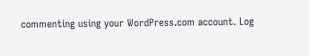commenting using your WordPress.com account. Log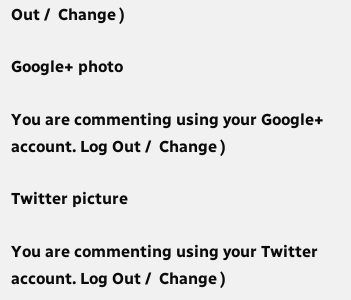Out /  Change )

Google+ photo

You are commenting using your Google+ account. Log Out /  Change )

Twitter picture

You are commenting using your Twitter account. Log Out /  Change )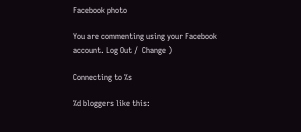Facebook photo

You are commenting using your Facebook account. Log Out /  Change )

Connecting to %s

%d bloggers like this: